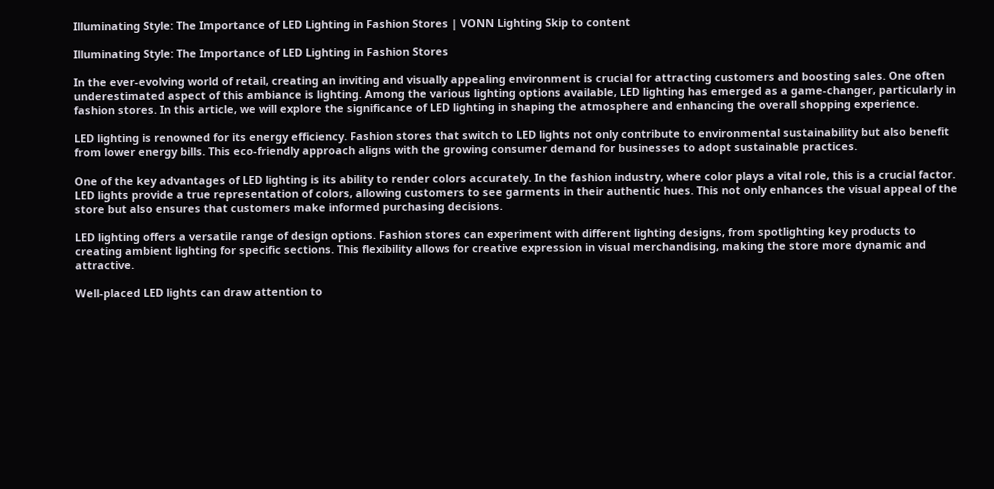Illuminating Style: The Importance of LED Lighting in Fashion Stores | VONN Lighting Skip to content

Illuminating Style: The Importance of LED Lighting in Fashion Stores

In the ever-evolving world of retail, creating an inviting and visually appealing environment is crucial for attracting customers and boosting sales. One often underestimated aspect of this ambiance is lighting. Among the various lighting options available, LED lighting has emerged as a game-changer, particularly in fashion stores. In this article, we will explore the significance of LED lighting in shaping the atmosphere and enhancing the overall shopping experience.

LED lighting is renowned for its energy efficiency. Fashion stores that switch to LED lights not only contribute to environmental sustainability but also benefit from lower energy bills. This eco-friendly approach aligns with the growing consumer demand for businesses to adopt sustainable practices.

One of the key advantages of LED lighting is its ability to render colors accurately. In the fashion industry, where color plays a vital role, this is a crucial factor. LED lights provide a true representation of colors, allowing customers to see garments in their authentic hues. This not only enhances the visual appeal of the store but also ensures that customers make informed purchasing decisions.

LED lighting offers a versatile range of design options. Fashion stores can experiment with different lighting designs, from spotlighting key products to creating ambient lighting for specific sections. This flexibility allows for creative expression in visual merchandising, making the store more dynamic and attractive.

Well-placed LED lights can draw attention to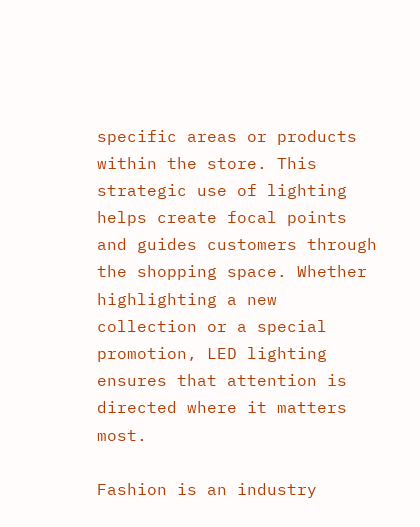specific areas or products within the store. This strategic use of lighting helps create focal points and guides customers through the shopping space. Whether highlighting a new collection or a special promotion, LED lighting ensures that attention is directed where it matters most.

Fashion is an industry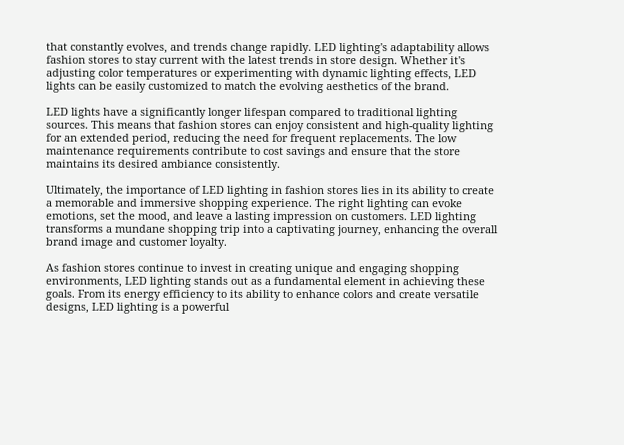that constantly evolves, and trends change rapidly. LED lighting's adaptability allows fashion stores to stay current with the latest trends in store design. Whether it's adjusting color temperatures or experimenting with dynamic lighting effects, LED lights can be easily customized to match the evolving aesthetics of the brand.

LED lights have a significantly longer lifespan compared to traditional lighting sources. This means that fashion stores can enjoy consistent and high-quality lighting for an extended period, reducing the need for frequent replacements. The low maintenance requirements contribute to cost savings and ensure that the store maintains its desired ambiance consistently.

Ultimately, the importance of LED lighting in fashion stores lies in its ability to create a memorable and immersive shopping experience. The right lighting can evoke emotions, set the mood, and leave a lasting impression on customers. LED lighting transforms a mundane shopping trip into a captivating journey, enhancing the overall brand image and customer loyalty.

As fashion stores continue to invest in creating unique and engaging shopping environments, LED lighting stands out as a fundamental element in achieving these goals. From its energy efficiency to its ability to enhance colors and create versatile designs, LED lighting is a powerful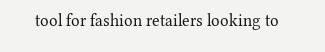tool for fashion retailers looking to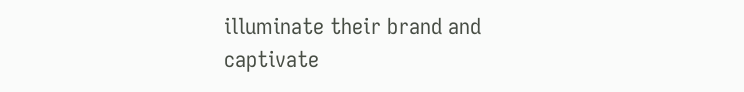illuminate their brand and captivate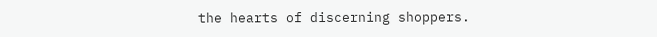the hearts of discerning shoppers.